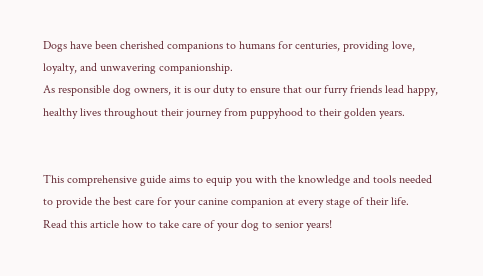Dogs have been cherished companions to humans for centuries, providing love, loyalty, and unwavering companionship.
As responsible dog owners, it is our duty to ensure that our furry friends lead happy, healthy lives throughout their journey from puppyhood to their golden years.


This comprehensive guide aims to equip you with the knowledge and tools needed to provide the best care for your canine companion at every stage of their life.
Read this article how to take care of your dog to senior years!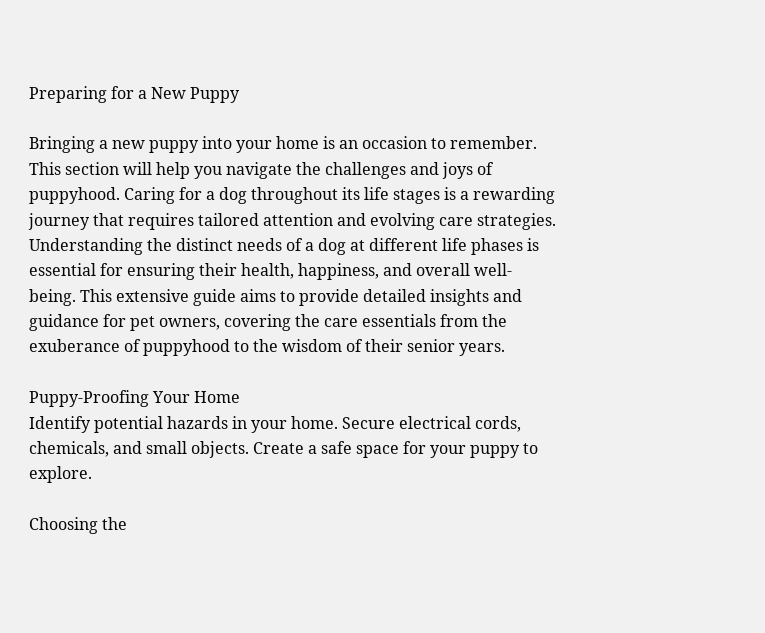Preparing for a New Puppy

Bringing a new puppy into your home is an occasion to remember. This section will help you navigate the challenges and joys of puppyhood. Caring for a dog throughout its life stages is a rewarding journey that requires tailored attention and evolving care strategies.
Understanding the distinct needs of a dog at different life phases is essential for ensuring their health, happiness, and overall well-being. This extensive guide aims to provide detailed insights and guidance for pet owners, covering the care essentials from the exuberance of puppyhood to the wisdom of their senior years.

Puppy-Proofing Your Home
Identify potential hazards in your home. Secure electrical cords, chemicals, and small objects. Create a safe space for your puppy to explore.

Choosing the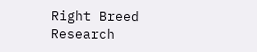Right Breed
Research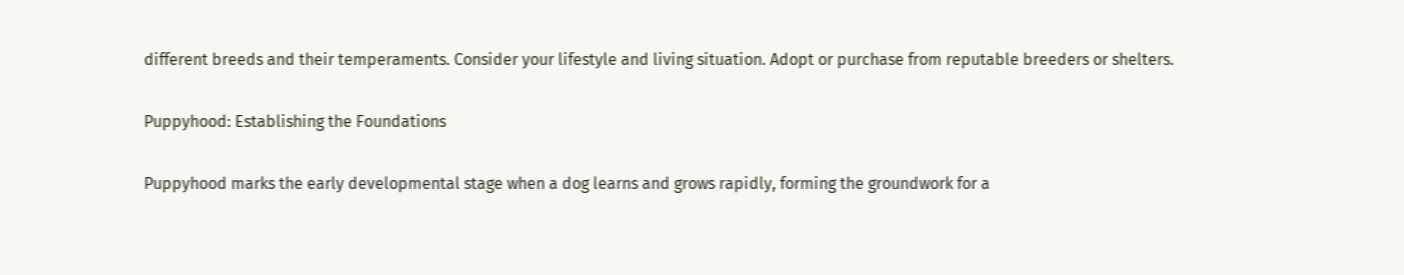different breeds and their temperaments. Consider your lifestyle and living situation. Adopt or purchase from reputable breeders or shelters.

Puppyhood: Establishing the Foundations

Puppyhood marks the early developmental stage when a dog learns and grows rapidly, forming the groundwork for a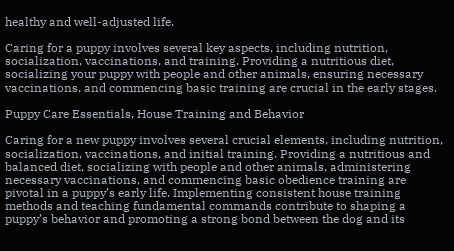healthy and well-adjusted life.

Caring for a puppy involves several key aspects, including nutrition, socialization, vaccinations, and training. Providing a nutritious diet, socializing your puppy with people and other animals, ensuring necessary vaccinations, and commencing basic training are crucial in the early stages.

Puppy Care Essentials, House Training and Behavior

Caring for a new puppy involves several crucial elements, including nutrition, socialization, vaccinations, and initial training. Providing a nutritious and balanced diet, socializing with people and other animals, administering necessary vaccinations, and commencing basic obedience training are pivotal in a puppy’s early life. Implementing consistent house training methods and teaching fundamental commands contribute to shaping a puppy’s behavior and promoting a strong bond between the dog and its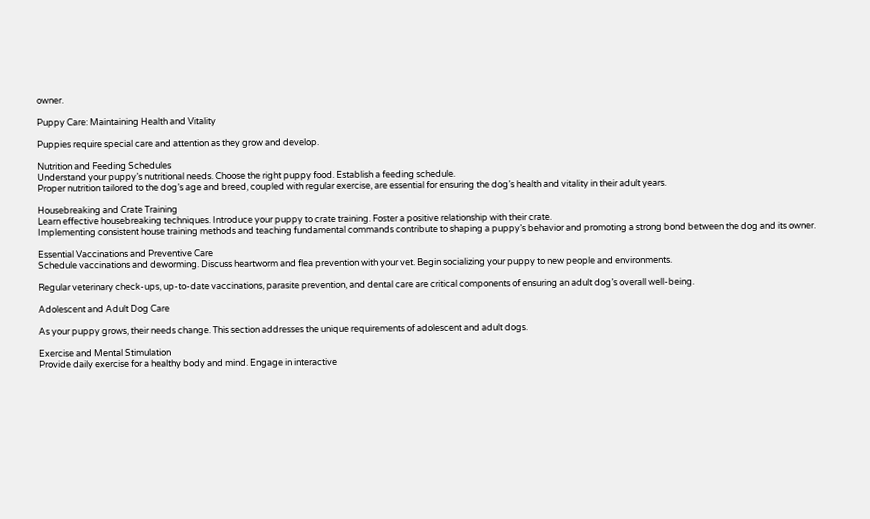owner.

Puppy Care: Maintaining Health and Vitality

Puppies require special care and attention as they grow and develop.

Nutrition and Feeding Schedules
Understand your puppy’s nutritional needs. Choose the right puppy food. Establish a feeding schedule.
Proper nutrition tailored to the dog’s age and breed, coupled with regular exercise, are essential for ensuring the dog’s health and vitality in their adult years.

Housebreaking and Crate Training
Learn effective housebreaking techniques. Introduce your puppy to crate training. Foster a positive relationship with their crate.
Implementing consistent house training methods and teaching fundamental commands contribute to shaping a puppy’s behavior and promoting a strong bond between the dog and its owner.

Essential Vaccinations and Preventive Care
Schedule vaccinations and deworming. Discuss heartworm and flea prevention with your vet. Begin socializing your puppy to new people and environments.

Regular veterinary check-ups, up-to-date vaccinations, parasite prevention, and dental care are critical components of ensuring an adult dog’s overall well-being.

Adolescent and Adult Dog Care

As your puppy grows, their needs change. This section addresses the unique requirements of adolescent and adult dogs.

Exercise and Mental Stimulation
Provide daily exercise for a healthy body and mind. Engage in interactive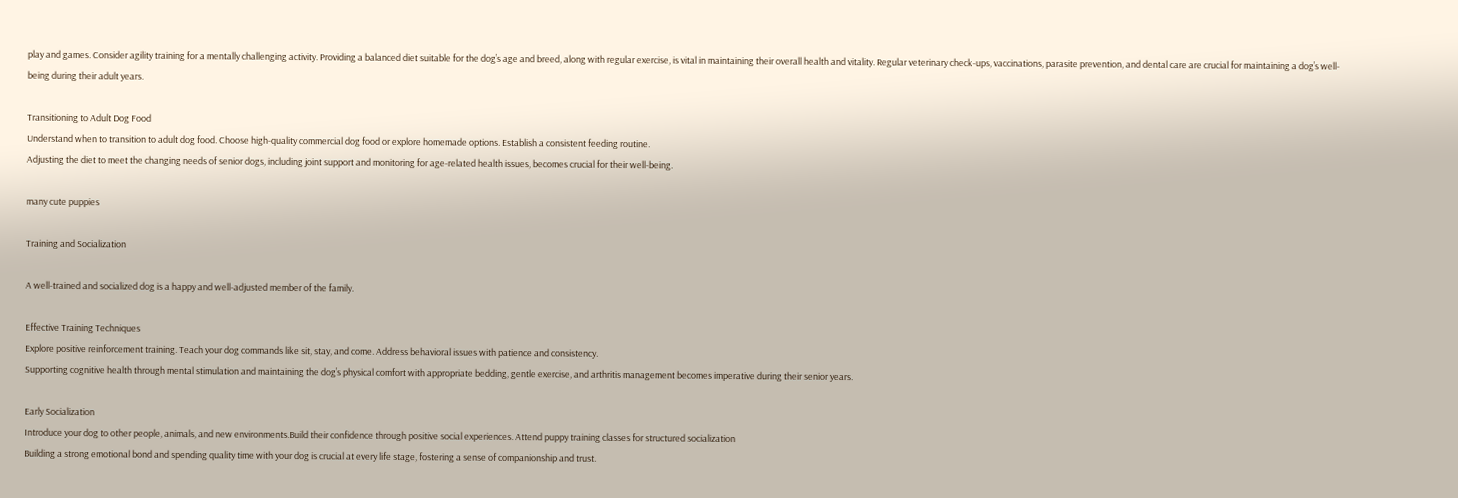play and games. Consider agility training for a mentally challenging activity. Providing a balanced diet suitable for the dog’s age and breed, along with regular exercise, is vital in maintaining their overall health and vitality. Regular veterinary check-ups, vaccinations, parasite prevention, and dental care are crucial for maintaining a dog’s well-being during their adult years.

Transitioning to Adult Dog Food
Understand when to transition to adult dog food. Choose high-quality commercial dog food or explore homemade options. Establish a consistent feeding routine.
Adjusting the diet to meet the changing needs of senior dogs, including joint support and monitoring for age-related health issues, becomes crucial for their well-being.

many cute puppies

Training and Socialization

A well-trained and socialized dog is a happy and well-adjusted member of the family.

Effective Training Techniques
Explore positive reinforcement training. Teach your dog commands like sit, stay, and come. Address behavioral issues with patience and consistency.
Supporting cognitive health through mental stimulation and maintaining the dog’s physical comfort with appropriate bedding, gentle exercise, and arthritis management becomes imperative during their senior years.

Early Socialization
Introduce your dog to other people, animals, and new environments.Build their confidence through positive social experiences. Attend puppy training classes for structured socialization
Building a strong emotional bond and spending quality time with your dog is crucial at every life stage, fostering a sense of companionship and trust.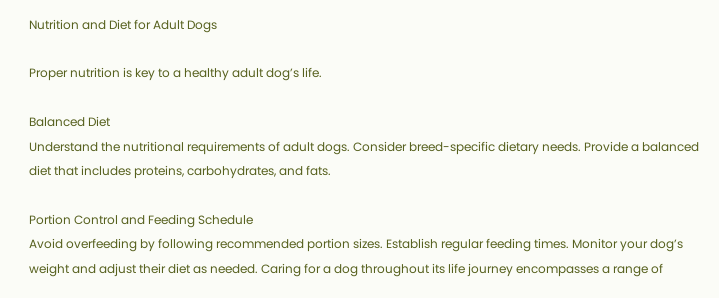Nutrition and Diet for Adult Dogs

Proper nutrition is key to a healthy adult dog’s life.

Balanced Diet
Understand the nutritional requirements of adult dogs. Consider breed-specific dietary needs. Provide a balanced diet that includes proteins, carbohydrates, and fats.

Portion Control and Feeding Schedule
Avoid overfeeding by following recommended portion sizes. Establish regular feeding times. Monitor your dog’s weight and adjust their diet as needed. Caring for a dog throughout its life journey encompasses a range of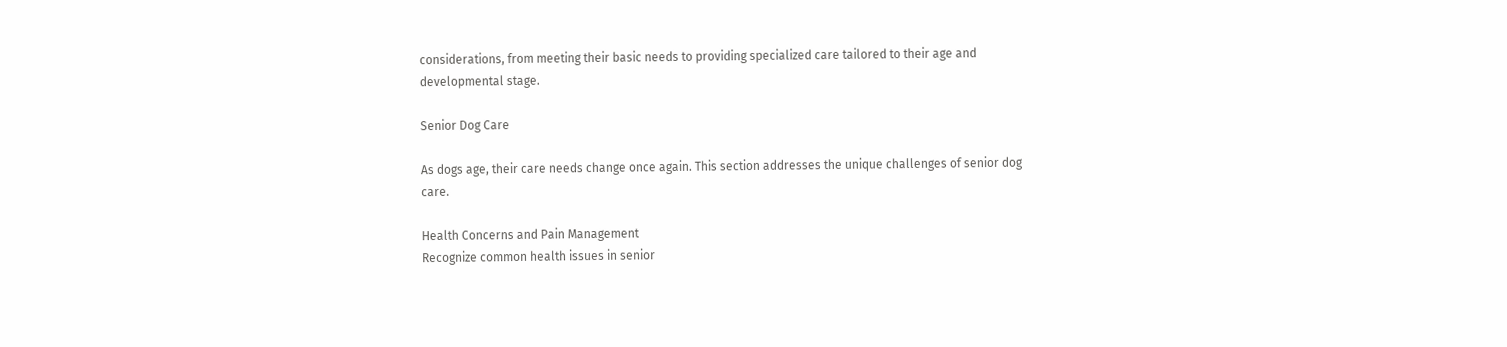considerations, from meeting their basic needs to providing specialized care tailored to their age and developmental stage.

Senior Dog Care

As dogs age, their care needs change once again. This section addresses the unique challenges of senior dog care.

Health Concerns and Pain Management
Recognize common health issues in senior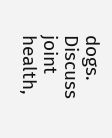dogs. Discuss joint health,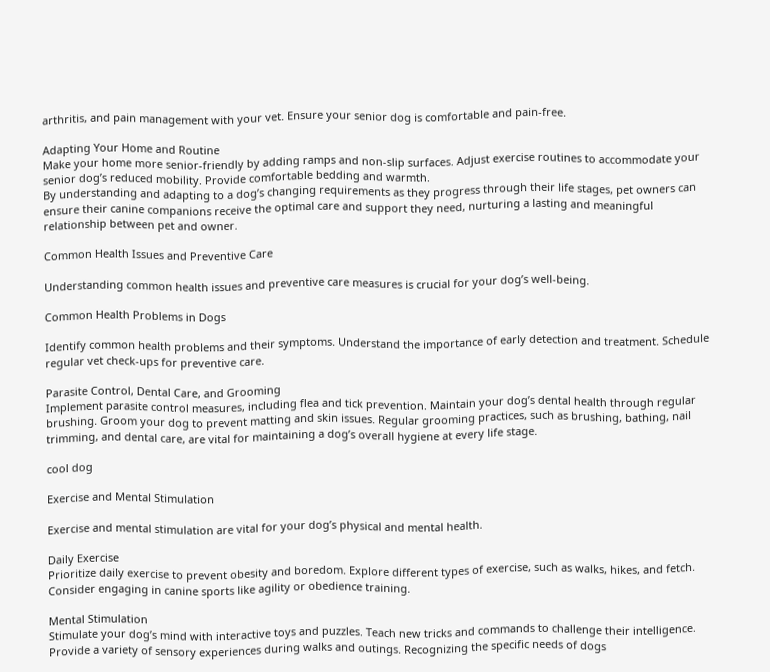arthritis, and pain management with your vet. Ensure your senior dog is comfortable and pain-free.

Adapting Your Home and Routine
Make your home more senior-friendly by adding ramps and non-slip surfaces. Adjust exercise routines to accommodate your senior dog’s reduced mobility. Provide comfortable bedding and warmth.
By understanding and adapting to a dog’s changing requirements as they progress through their life stages, pet owners can ensure their canine companions receive the optimal care and support they need, nurturing a lasting and meaningful relationship between pet and owner.

Common Health Issues and Preventive Care

Understanding common health issues and preventive care measures is crucial for your dog’s well-being.

Common Health Problems in Dogs

Identify common health problems and their symptoms. Understand the importance of early detection and treatment. Schedule regular vet check-ups for preventive care.

Parasite Control, Dental Care, and Grooming
Implement parasite control measures, including flea and tick prevention. Maintain your dog’s dental health through regular brushing. Groom your dog to prevent matting and skin issues. Regular grooming practices, such as brushing, bathing, nail trimming, and dental care, are vital for maintaining a dog’s overall hygiene at every life stage.

cool dog

Exercise and Mental Stimulation

Exercise and mental stimulation are vital for your dog’s physical and mental health.

Daily Exercise
Prioritize daily exercise to prevent obesity and boredom. Explore different types of exercise, such as walks, hikes, and fetch. Consider engaging in canine sports like agility or obedience training.

Mental Stimulation
Stimulate your dog’s mind with interactive toys and puzzles. Teach new tricks and commands to challenge their intelligence. Provide a variety of sensory experiences during walks and outings. Recognizing the specific needs of dogs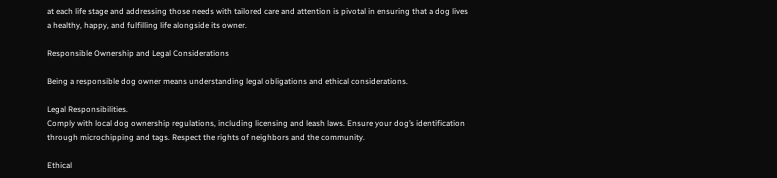at each life stage and addressing those needs with tailored care and attention is pivotal in ensuring that a dog lives a healthy, happy, and fulfilling life alongside its owner.

Responsible Ownership and Legal Considerations

Being a responsible dog owner means understanding legal obligations and ethical considerations.

Legal Responsibilities.
Comply with local dog ownership regulations, including licensing and leash laws. Ensure your dog’s identification through microchipping and tags. Respect the rights of neighbors and the community.

Ethical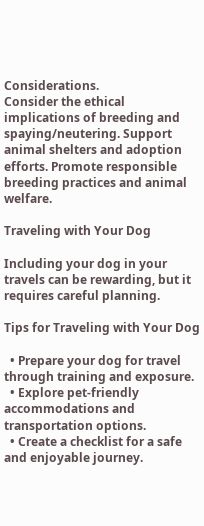Considerations.
Consider the ethical implications of breeding and spaying/neutering. Support animal shelters and adoption efforts. Promote responsible breeding practices and animal welfare.

Traveling with Your Dog

Including your dog in your travels can be rewarding, but it requires careful planning.

Tips for Traveling with Your Dog

  • Prepare your dog for travel through training and exposure.
  • Explore pet-friendly accommodations and transportation options.
  • Create a checklist for a safe and enjoyable journey.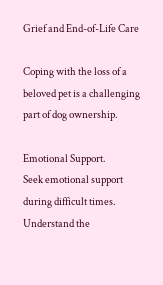Grief and End-of-Life Care

Coping with the loss of a beloved pet is a challenging part of dog ownership.

Emotional Support.
Seek emotional support during difficult times. Understand the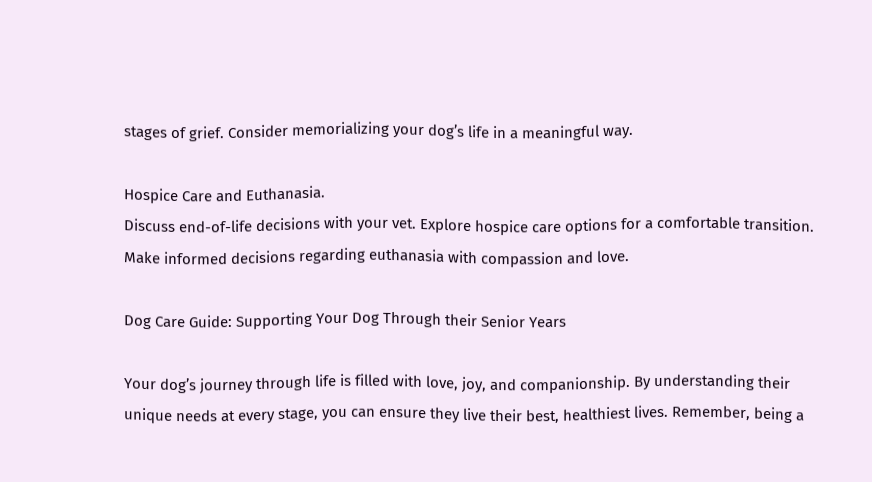stages of grief. Consider memorializing your dog’s life in a meaningful way.

Hospice Care and Euthanasia.
Discuss end-of-life decisions with your vet. Explore hospice care options for a comfortable transition. Make informed decisions regarding euthanasia with compassion and love.

Dog Care Guide: Supporting Your Dog Through their Senior Years

Your dog’s journey through life is filled with love, joy, and companionship. By understanding their unique needs at every stage, you can ensure they live their best, healthiest lives. Remember, being a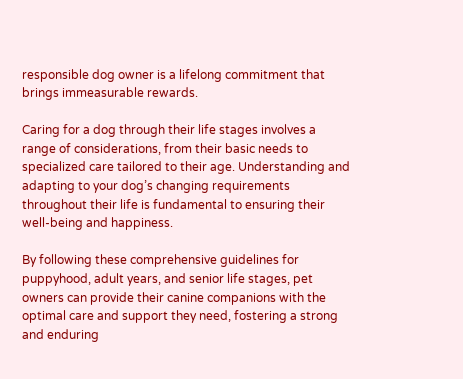responsible dog owner is a lifelong commitment that brings immeasurable rewards.

Caring for a dog through their life stages involves a range of considerations, from their basic needs to specialized care tailored to their age. Understanding and adapting to your dog’s changing requirements throughout their life is fundamental to ensuring their well-being and happiness.

By following these comprehensive guidelines for puppyhood, adult years, and senior life stages, pet owners can provide their canine companions with the optimal care and support they need, fostering a strong and enduring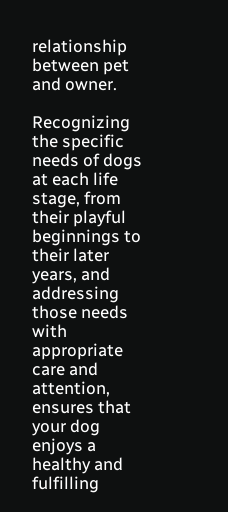relationship between pet and owner.

Recognizing the specific needs of dogs at each life stage, from their playful beginnings to their later years, and addressing those needs with appropriate care and attention, ensures that your dog enjoys a healthy and fulfilling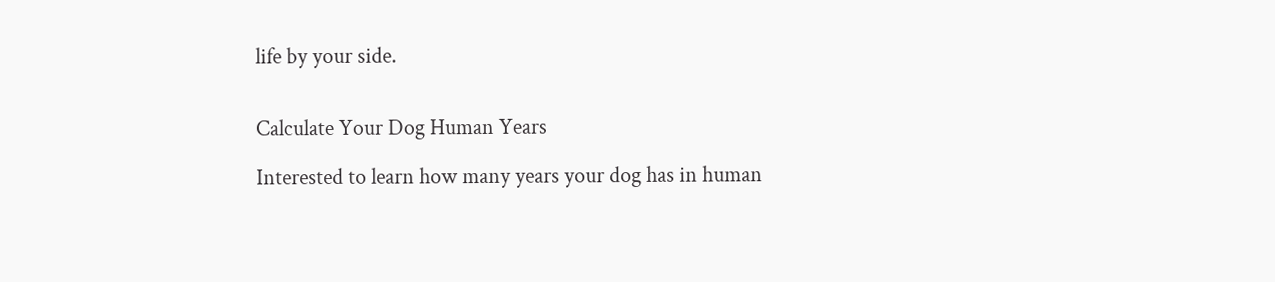life by your side.


Calculate Your Dog Human Years

Interested to learn how many years your dog has in human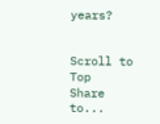years?


Scroll to Top
Share to...